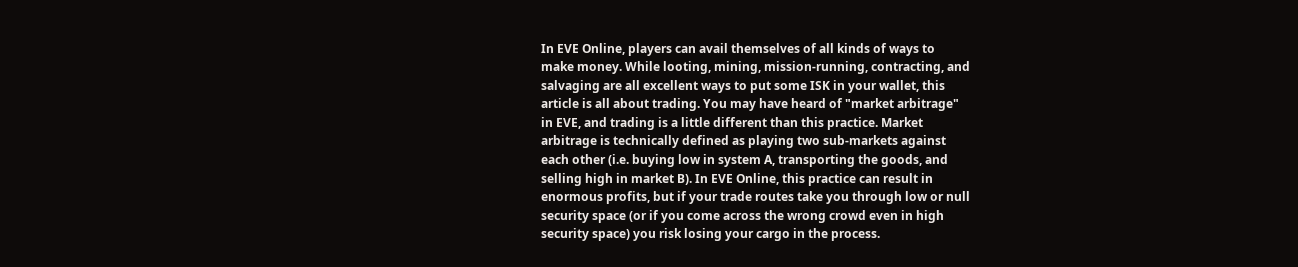In EVE Online, players can avail themselves of all kinds of ways to
make money. While looting, mining, mission-running, contracting, and
salvaging are all excellent ways to put some ISK in your wallet, this
article is all about trading. You may have heard of "market arbitrage"
in EVE, and trading is a little different than this practice. Market
arbitrage is technically defined as playing two sub-markets against
each other (i.e. buying low in system A, transporting the goods, and
selling high in market B). In EVE Online, this practice can result in
enormous profits, but if your trade routes take you through low or null
security space (or if you come across the wrong crowd even in high
security space) you risk losing your cargo in the process.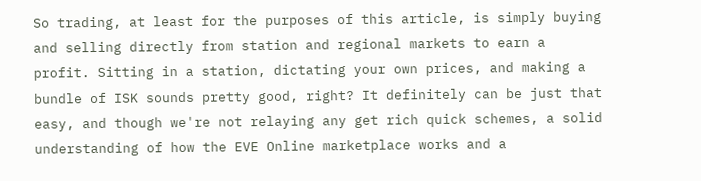So trading, at least for the purposes of this article, is simply buying
and selling directly from station and regional markets to earn a
profit. Sitting in a station, dictating your own prices, and making a
bundle of ISK sounds pretty good, right? It definitely can be just that
easy, and though we're not relaying any get rich quick schemes, a solid
understanding of how the EVE Online marketplace works and a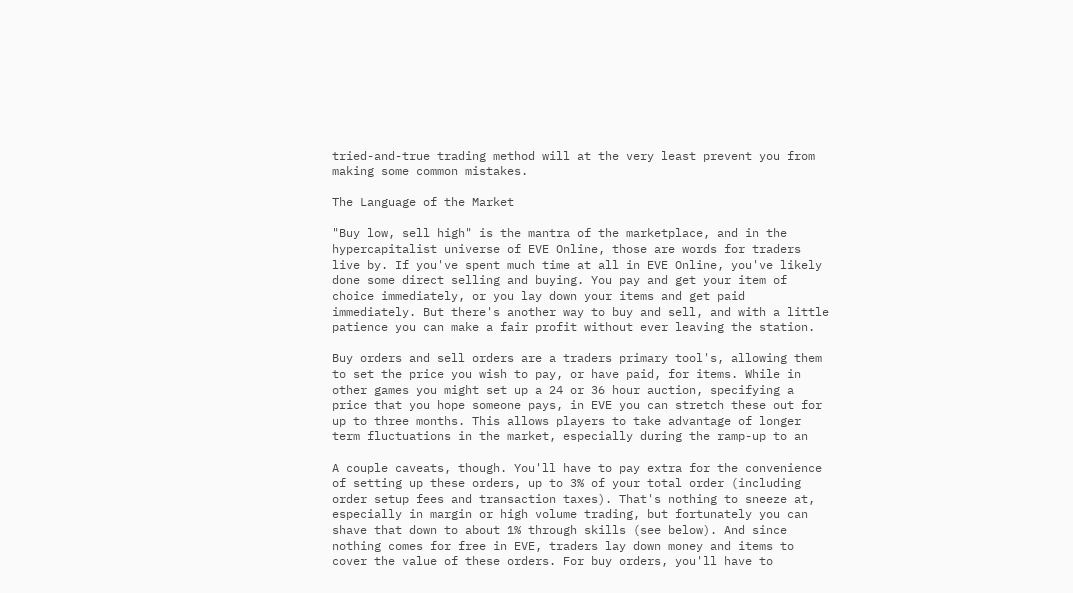tried-and-true trading method will at the very least prevent you from
making some common mistakes.

The Language of the Market

"Buy low, sell high" is the mantra of the marketplace, and in the
hypercapitalist universe of EVE Online, those are words for traders
live by. If you've spent much time at all in EVE Online, you've likely
done some direct selling and buying. You pay and get your item of
choice immediately, or you lay down your items and get paid
immediately. But there's another way to buy and sell, and with a little
patience you can make a fair profit without ever leaving the station.

Buy orders and sell orders are a traders primary tool's, allowing them
to set the price you wish to pay, or have paid, for items. While in
other games you might set up a 24 or 36 hour auction, specifying a
price that you hope someone pays, in EVE you can stretch these out for
up to three months. This allows players to take advantage of longer
term fluctuations in the market, especially during the ramp-up to an

A couple caveats, though. You'll have to pay extra for the convenience
of setting up these orders, up to 3% of your total order (including
order setup fees and transaction taxes). That's nothing to sneeze at,
especially in margin or high volume trading, but fortunately you can
shave that down to about 1% through skills (see below). And since
nothing comes for free in EVE, traders lay down money and items to
cover the value of these orders. For buy orders, you'll have to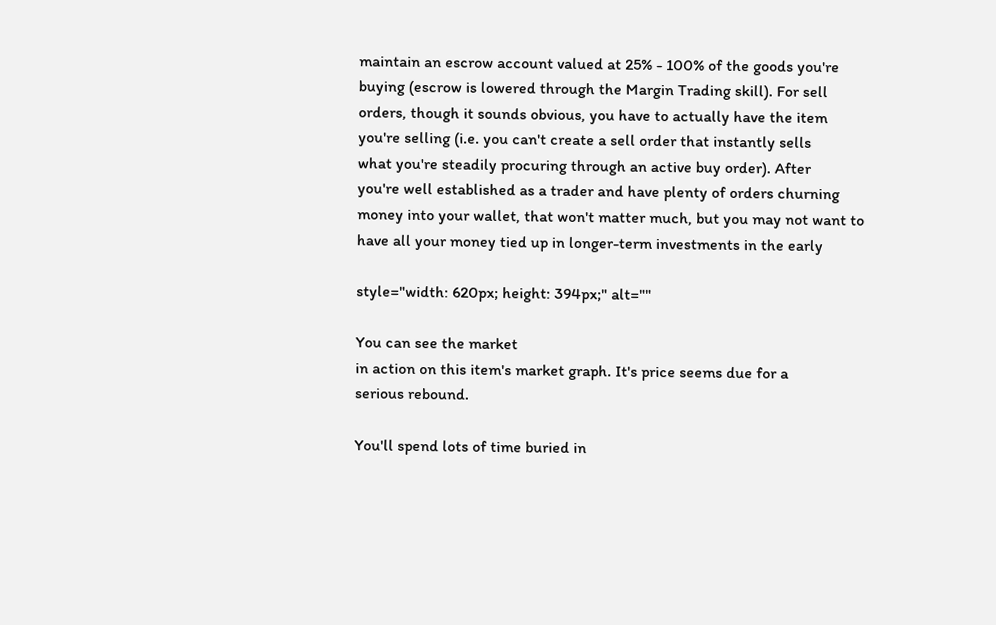maintain an escrow account valued at 25% - 100% of the goods you're
buying (escrow is lowered through the Margin Trading skill). For sell
orders, though it sounds obvious, you have to actually have the item
you're selling (i.e. you can't create a sell order that instantly sells
what you're steadily procuring through an active buy order). After
you're well established as a trader and have plenty of orders churning
money into your wallet, that won't matter much, but you may not want to
have all your money tied up in longer-term investments in the early

style="width: 620px; height: 394px;" alt=""

You can see the market
in action on this item's market graph. It's price seems due for a
serious rebound.

You'll spend lots of time buried in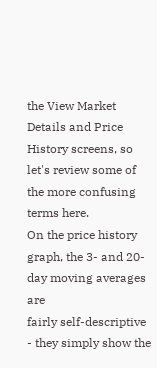the View Market Details and Price
History screens, so let's review some of the more confusing terms here.
On the price history graph, the 3- and 20-day moving averages are
fairly self-descriptive - they simply show the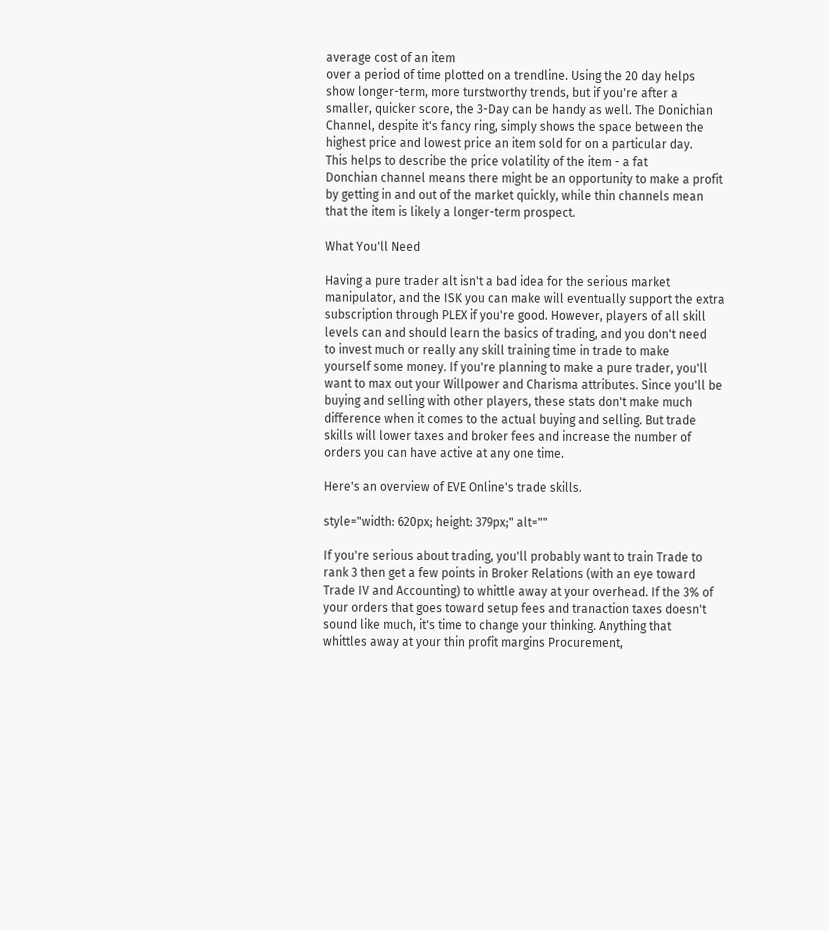average cost of an item
over a period of time plotted on a trendline. Using the 20 day helps
show longer-term, more turstworthy trends, but if you're after a
smaller, quicker score, the 3-Day can be handy as well. The Donichian
Channel, despite it's fancy ring, simply shows the space between the
highest price and lowest price an item sold for on a particular day.
This helps to describe the price volatility of the item - a fat
Donchian channel means there might be an opportunity to make a profit
by getting in and out of the market quickly, while thin channels mean
that the item is likely a longer-term prospect.

What You'll Need

Having a pure trader alt isn't a bad idea for the serious market
manipulator, and the ISK you can make will eventually support the extra
subscription through PLEX if you're good. However, players of all skill
levels can and should learn the basics of trading, and you don't need
to invest much or really any skill training time in trade to make
yourself some money. If you're planning to make a pure trader, you'll
want to max out your Willpower and Charisma attributes. Since you'll be
buying and selling with other players, these stats don't make much
difference when it comes to the actual buying and selling. But trade
skills will lower taxes and broker fees and increase the number of
orders you can have active at any one time.

Here's an overview of EVE Online's trade skills.

style="width: 620px; height: 379px;" alt=""

If you're serious about trading, you'll probably want to train Trade to
rank 3 then get a few points in Broker Relations (with an eye toward
Trade IV and Accounting) to whittle away at your overhead. If the 3% of
your orders that goes toward setup fees and tranaction taxes doesn't
sound like much, it's time to change your thinking. Anything that
whittles away at your thin profit margins Procurement,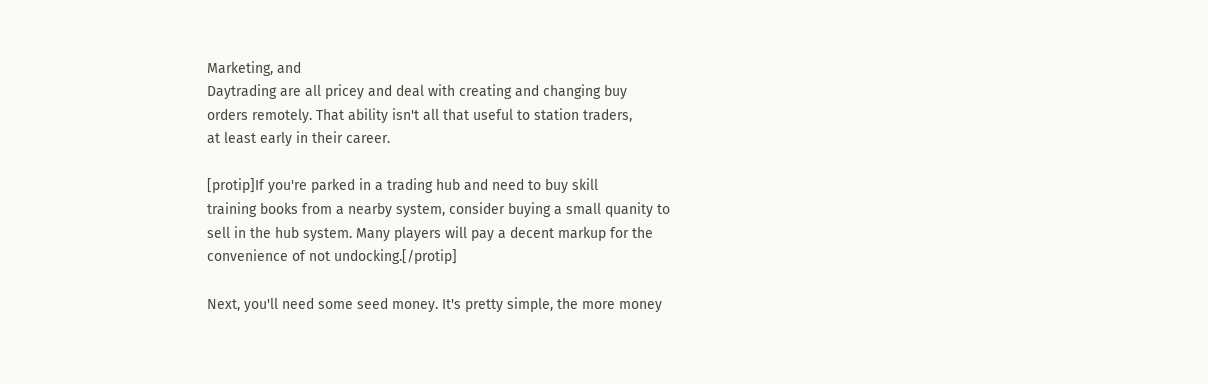Marketing, and
Daytrading are all pricey and deal with creating and changing buy
orders remotely. That ability isn't all that useful to station traders,
at least early in their career.

[protip]If you're parked in a trading hub and need to buy skill
training books from a nearby system, consider buying a small quanity to
sell in the hub system. Many players will pay a decent markup for the
convenience of not undocking.[/protip]

Next, you'll need some seed money. It's pretty simple, the more money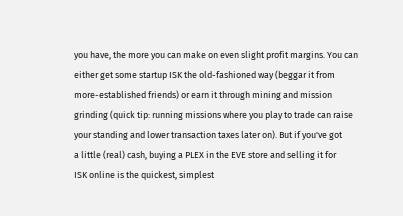you have, the more you can make on even slight profit margins. You can
either get some startup ISK the old-fashioned way (beggar it from
more-established friends) or earn it through mining and mission
grinding (quick tip: running missions where you play to trade can raise
your standing and lower transaction taxes later on). But if you've got
a little (real) cash, buying a PLEX in the EVE store and selling it for
ISK online is the quickest, simplest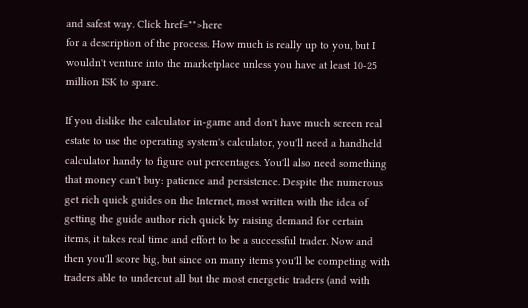and safest way. Click href="">here
for a description of the process. How much is really up to you, but I
wouldn't venture into the marketplace unless you have at least 10-25
million ISK to spare.

If you dislike the calculator in-game and don't have much screen real
estate to use the operating system's calculator, you'll need a handheld
calculator handy to figure out percentages. You'll also need something
that money can't buy: patience and persistence. Despite the numerous
get rich quick guides on the Internet, most written with the idea of
getting the guide author rich quick by raising demand for certain
items, it takes real time and effort to be a successful trader. Now and
then you'll score big, but since on many items you'll be competing with
traders able to undercut all but the most energetic traders (and with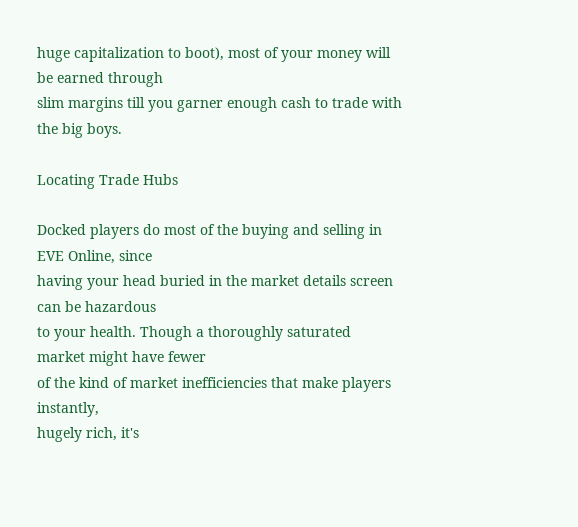huge capitalization to boot), most of your money will be earned through
slim margins till you garner enough cash to trade with the big boys.

Locating Trade Hubs

Docked players do most of the buying and selling in EVE Online, since
having your head buried in the market details screen can be hazardous
to your health. Though a thoroughly saturated market might have fewer
of the kind of market inefficiencies that make players instantly,
hugely rich, it's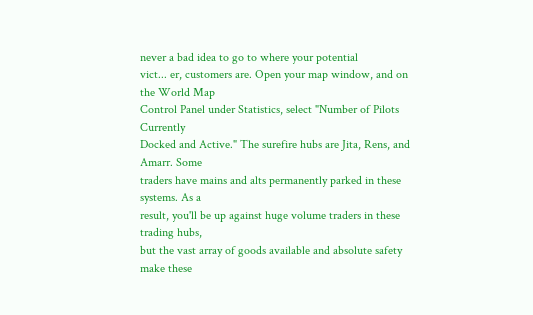never a bad idea to go to where your potential
vict... er, customers are. Open your map window, and on the World Map
Control Panel under Statistics, select "Number of Pilots Currently
Docked and Active." The surefire hubs are Jita, Rens, and Amarr. Some
traders have mains and alts permanently parked in these systems. As a
result, you'll be up against huge volume traders in these trading hubs,
but the vast array of goods available and absolute safety make these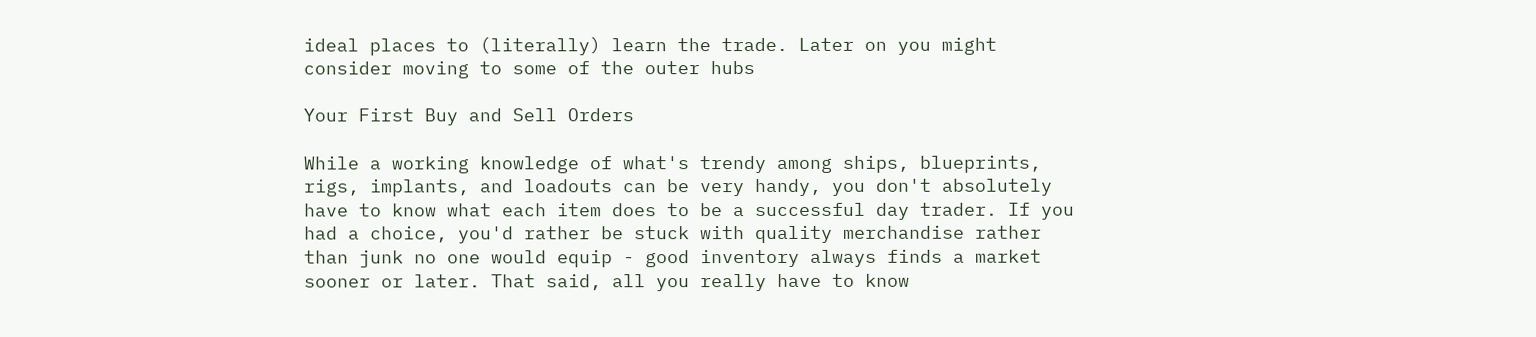ideal places to (literally) learn the trade. Later on you might
consider moving to some of the outer hubs

Your First Buy and Sell Orders

While a working knowledge of what's trendy among ships, blueprints,
rigs, implants, and loadouts can be very handy, you don't absolutely
have to know what each item does to be a successful day trader. If you
had a choice, you'd rather be stuck with quality merchandise rather
than junk no one would equip - good inventory always finds a market
sooner or later. That said, all you really have to know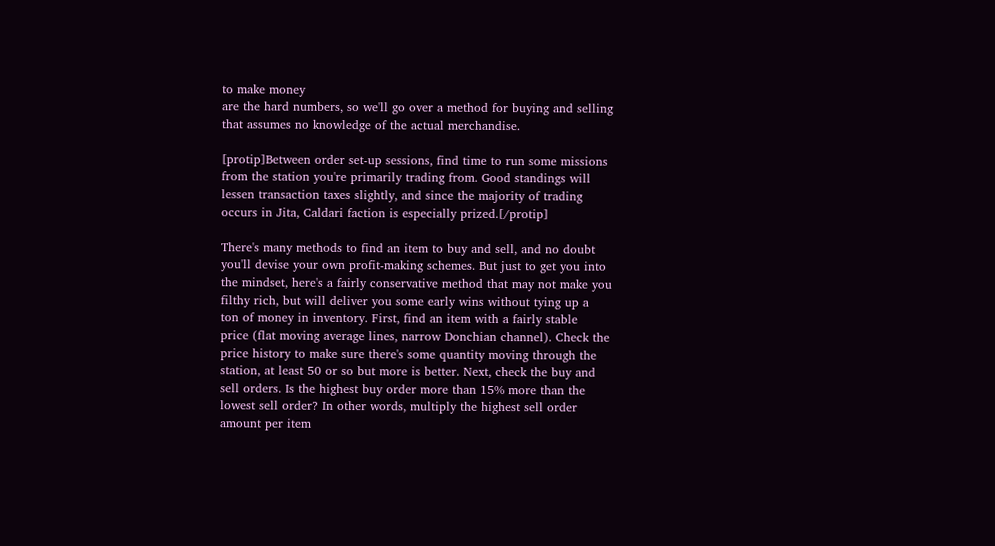to make money
are the hard numbers, so we'll go over a method for buying and selling
that assumes no knowledge of the actual merchandise.

[protip]Between order set-up sessions, find time to run some missions
from the station you're primarily trading from. Good standings will
lessen transaction taxes slightly, and since the majority of trading
occurs in Jita, Caldari faction is especially prized.[/protip]

There's many methods to find an item to buy and sell, and no doubt
you'll devise your own profit-making schemes. But just to get you into
the mindset, here's a fairly conservative method that may not make you
filthy rich, but will deliver you some early wins without tying up a
ton of money in inventory. First, find an item with a fairly stable
price (flat moving average lines, narrow Donchian channel). Check the
price history to make sure there's some quantity moving through the
station, at least 50 or so but more is better. Next, check the buy and
sell orders. Is the highest buy order more than 15% more than the
lowest sell order? In other words, multiply the highest sell order
amount per item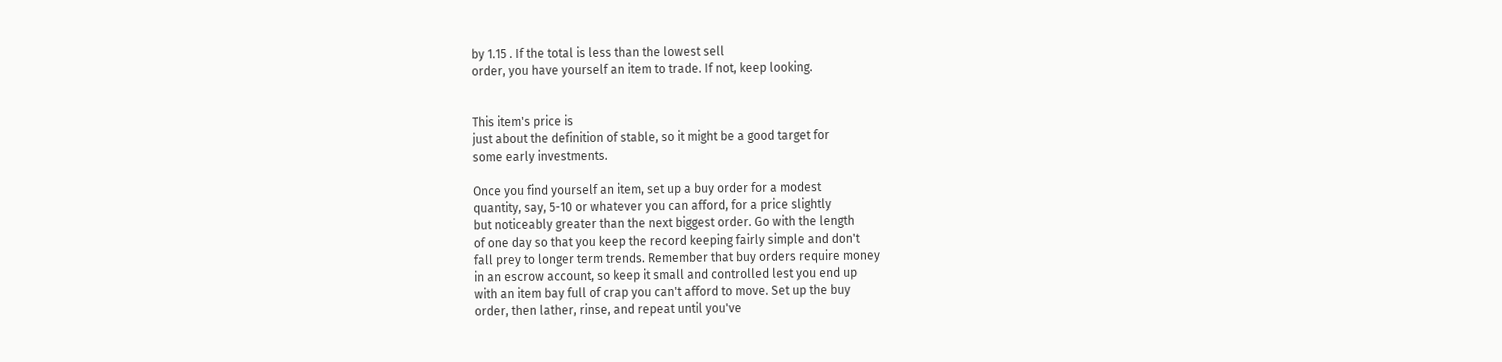by 1.15 . If the total is less than the lowest sell
order, you have yourself an item to trade. If not, keep looking.


This item's price is
just about the definition of stable, so it might be a good target for
some early investments.

Once you find yourself an item, set up a buy order for a modest
quantity, say, 5-10 or whatever you can afford, for a price slightly
but noticeably greater than the next biggest order. Go with the length
of one day so that you keep the record keeping fairly simple and don't
fall prey to longer term trends. Remember that buy orders require money
in an escrow account, so keep it small and controlled lest you end up
with an item bay full of crap you can't afford to move. Set up the buy
order, then lather, rinse, and repeat until you've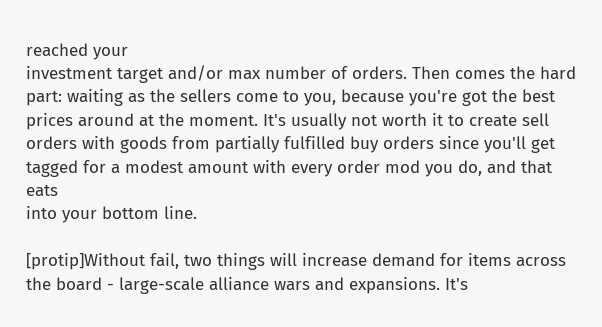reached your
investment target and/or max number of orders. Then comes the hard
part: waiting as the sellers come to you, because you're got the best
prices around at the moment. It's usually not worth it to create sell
orders with goods from partially fulfilled buy orders since you'll get
tagged for a modest amount with every order mod you do, and that eats
into your bottom line.

[protip]Without fail, two things will increase demand for items across
the board - large-scale alliance wars and expansions. It's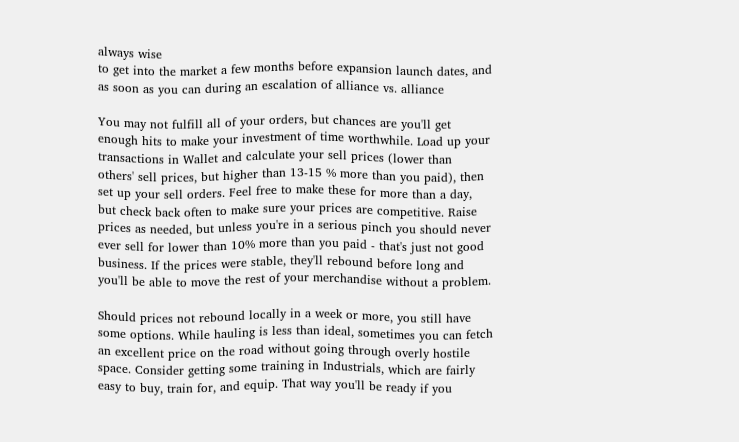always wise
to get into the market a few months before expansion launch dates, and
as soon as you can during an escalation of alliance vs. alliance

You may not fulfill all of your orders, but chances are you'll get
enough hits to make your investment of time worthwhile. Load up your
transactions in Wallet and calculate your sell prices (lower than
others' sell prices, but higher than 13-15 % more than you paid), then
set up your sell orders. Feel free to make these for more than a day,
but check back often to make sure your prices are competitive. Raise
prices as needed, but unless you're in a serious pinch you should never
ever sell for lower than 10% more than you paid - that's just not good
business. If the prices were stable, they'll rebound before long and
you'll be able to move the rest of your merchandise without a problem.

Should prices not rebound locally in a week or more, you still have
some options. While hauling is less than ideal, sometimes you can fetch
an excellent price on the road without going through overly hostile
space. Consider getting some training in Industrials, which are fairly
easy to buy, train for, and equip. That way you'll be ready if you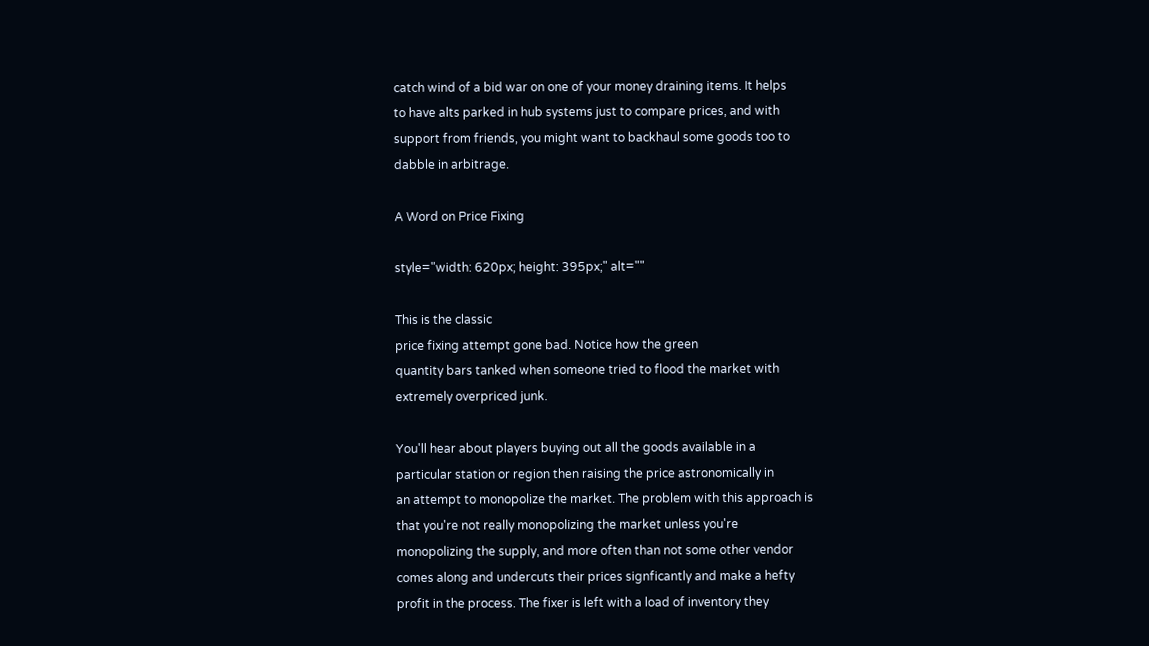catch wind of a bid war on one of your money draining items. It helps
to have alts parked in hub systems just to compare prices, and with
support from friends, you might want to backhaul some goods too to
dabble in arbitrage.

A Word on Price Fixing

style="width: 620px; height: 395px;" alt=""

This is the classic
price fixing attempt gone bad. Notice how the green
quantity bars tanked when someone tried to flood the market with
extremely overpriced junk.

You'll hear about players buying out all the goods available in a
particular station or region then raising the price astronomically in
an attempt to monopolize the market. The problem with this approach is
that you're not really monopolizing the market unless you're
monopolizing the supply, and more often than not some other vendor
comes along and undercuts their prices signficantly and make a hefty
profit in the process. The fixer is left with a load of inventory they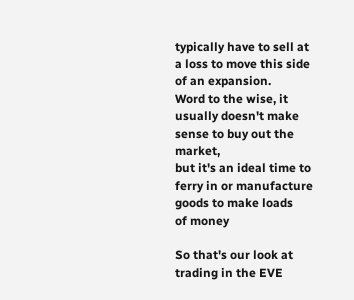typically have to sell at a loss to move this side of an expansion.
Word to the wise, it usually doesn't make sense to buy out the market,
but it's an ideal time to ferry in or manufacture goods to make loads
of money

So that's our look at trading in the EVE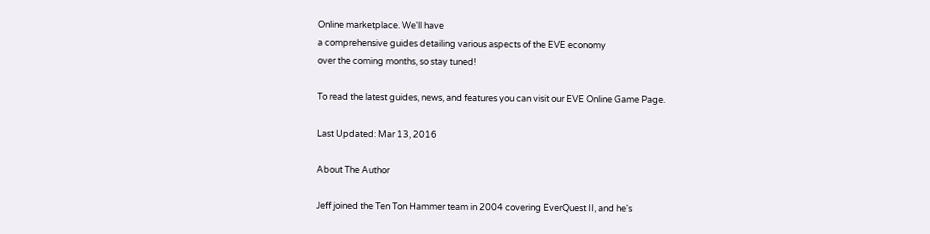Online marketplace. We'll have
a comprehensive guides detailing various aspects of the EVE economy
over the coming months, so stay tuned!

To read the latest guides, news, and features you can visit our EVE Online Game Page.

Last Updated: Mar 13, 2016

About The Author

Jeff joined the Ten Ton Hammer team in 2004 covering EverQuest II, and he's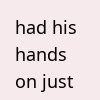had his hands on just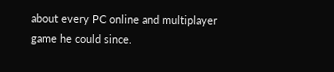about every PC online and multiplayer game he could since.